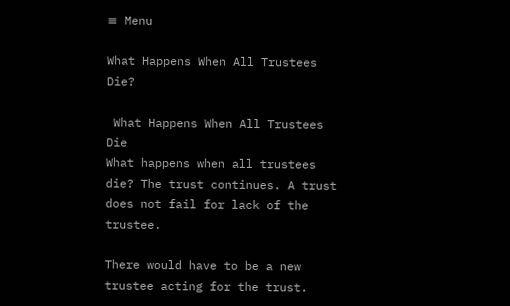≡ Menu

What Happens When All Trustees Die?

 What Happens When All Trustees Die
What happens when all trustees die? The trust continues. A trust does not fail for lack of the trustee.

There would have to be a new trustee acting for the trust.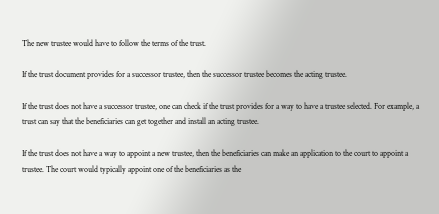The new trustee would have to follow the terms of the trust.

If the trust document provides for a successor trustee, then the successor trustee becomes the acting trustee.

If the trust does not have a successor trustee, one can check if the trust provides for a way to have a trustee selected. For example, a trust can say that the beneficiaries can get together and install an acting trustee.

If the trust does not have a way to appoint a new trustee, then the beneficiaries can make an application to the court to appoint a trustee. The court would typically appoint one of the beneficiaries as the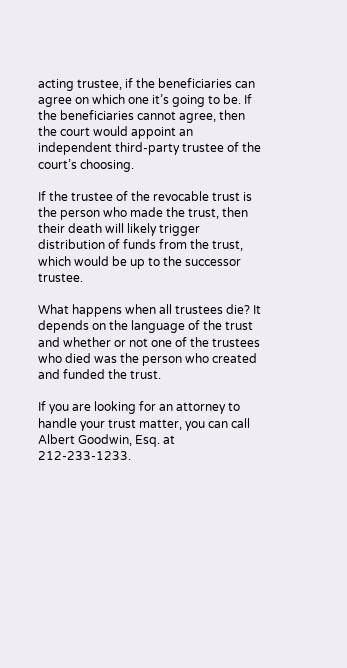acting trustee, if the beneficiaries can agree on which one it’s going to be. If the beneficiaries cannot agree, then the court would appoint an independent third-party trustee of the court’s choosing.

If the trustee of the revocable trust is the person who made the trust, then their death will likely trigger distribution of funds from the trust, which would be up to the successor trustee.

What happens when all trustees die? It depends on the language of the trust and whether or not one of the trustees who died was the person who created and funded the trust.

If you are looking for an attorney to handle your trust matter, you can call Albert Goodwin, Esq. at 212-233-1233.